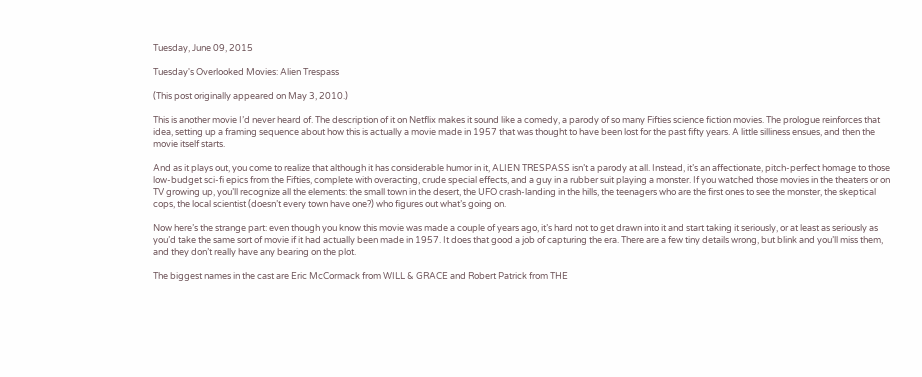Tuesday, June 09, 2015

Tuesday's Overlooked Movies: Alien Trespass

(This post originally appeared on May 3, 2010.)

This is another movie I’d never heard of. The description of it on Netflix makes it sound like a comedy, a parody of so many Fifties science fiction movies. The prologue reinforces that idea, setting up a framing sequence about how this is actually a movie made in 1957 that was thought to have been lost for the past fifty years. A little silliness ensues, and then the movie itself starts.

And as it plays out, you come to realize that although it has considerable humor in it, ALIEN TRESPASS isn’t a parody at all. Instead, it’s an affectionate, pitch-perfect homage to those low-budget sci-fi epics from the Fifties, complete with overacting, crude special effects, and a guy in a rubber suit playing a monster. If you watched those movies in the theaters or on TV growing up, you’ll recognize all the elements: the small town in the desert, the UFO crash-landing in the hills, the teenagers who are the first ones to see the monster, the skeptical cops, the local scientist (doesn’t every town have one?) who figures out what’s going on.

Now here’s the strange part: even though you know this movie was made a couple of years ago, it’s hard not to get drawn into it and start taking it seriously, or at least as seriously as you’d take the same sort of movie if it had actually been made in 1957. It does that good a job of capturing the era. There are a few tiny details wrong, but blink and you’ll miss them, and they don’t really have any bearing on the plot.

The biggest names in the cast are Eric McCormack from WILL & GRACE and Robert Patrick from THE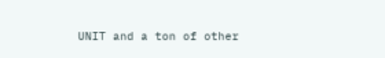UNIT and a ton of other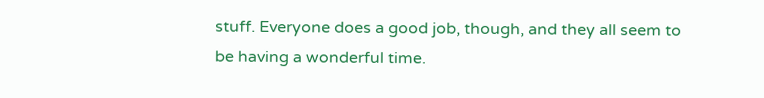stuff. Everyone does a good job, though, and they all seem to be having a wonderful time.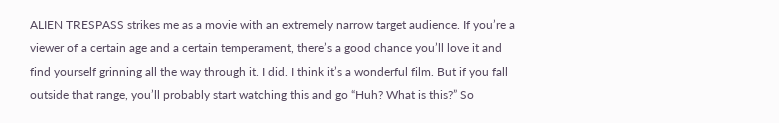ALIEN TRESPASS strikes me as a movie with an extremely narrow target audience. If you’re a viewer of a certain age and a certain temperament, there’s a good chance you’ll love it and find yourself grinning all the way through it. I did. I think it’s a wonderful film. But if you fall outside that range, you’ll probably start watching this and go “Huh? What is this?” So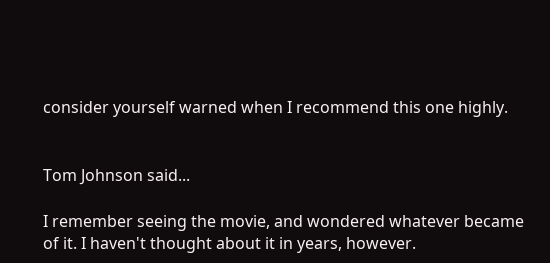consider yourself warned when I recommend this one highly.


Tom Johnson said...

I remember seeing the movie, and wondered whatever became of it. I haven't thought about it in years, however.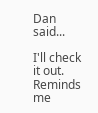Dan said...

I'll check it out. Reminds me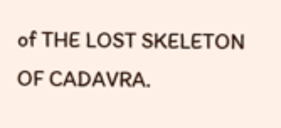of THE LOST SKELETON OF CADAVRA.